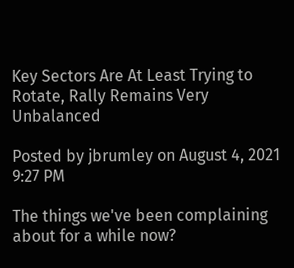Key Sectors Are At Least Trying to Rotate, Rally Remains Very Unbalanced

Posted by jbrumley on August 4, 2021 9:27 PM

The things we've been complaining about for a while now?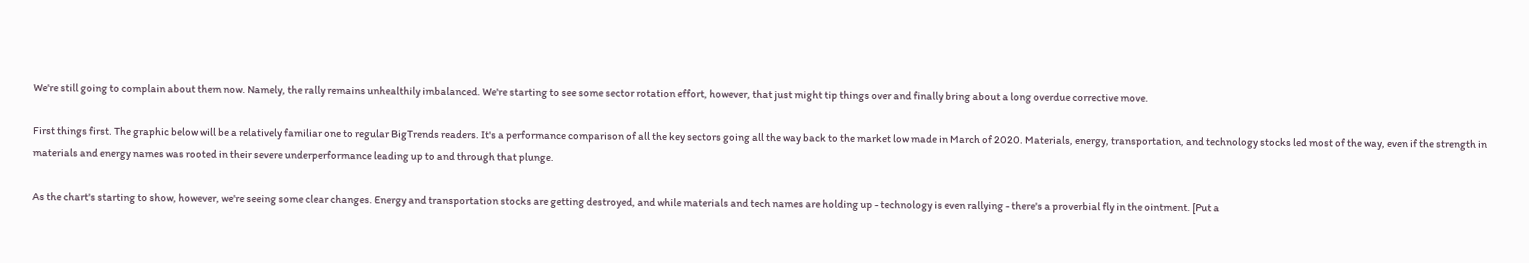We're still going to complain about them now. Namely, the rally remains unhealthily imbalanced. We're starting to see some sector rotation effort, however, that just might tip things over and finally bring about a long overdue corrective move.

First things first. The graphic below will be a relatively familiar one to regular BigTrends readers. It's a performance comparison of all the key sectors going all the way back to the market low made in March of 2020. Materials, energy, transportation, and technology stocks led most of the way, even if the strength in materials and energy names was rooted in their severe underperformance leading up to and through that plunge.

As the chart's starting to show, however, we're seeing some clear changes. Energy and transportation stocks are getting destroyed, and while materials and tech names are holding up - technology is even rallying - there's a proverbial fly in the ointment. [Put a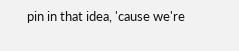pin in that idea, 'cause we're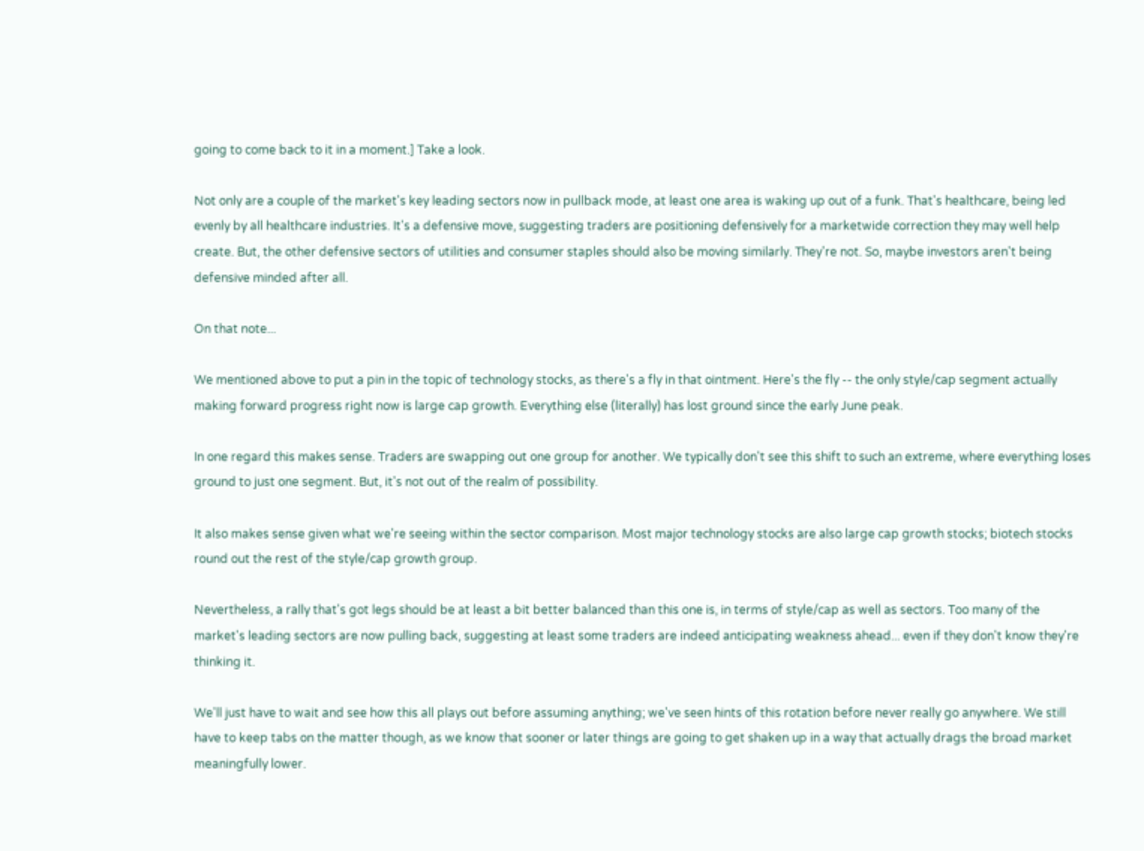going to come back to it in a moment.] Take a look.

Not only are a couple of the market's key leading sectors now in pullback mode, at least one area is waking up out of a funk. That's healthcare, being led evenly by all healthcare industries. It's a defensive move, suggesting traders are positioning defensively for a marketwide correction they may well help create. But, the other defensive sectors of utilities and consumer staples should also be moving similarly. They're not. So, maybe investors aren't being defensive minded after all.

On that note...

We mentioned above to put a pin in the topic of technology stocks, as there's a fly in that ointment. Here's the fly -- the only style/cap segment actually making forward progress right now is large cap growth. Everything else (literally) has lost ground since the early June peak.

In one regard this makes sense. Traders are swapping out one group for another. We typically don't see this shift to such an extreme, where everything loses ground to just one segment. But, it's not out of the realm of possibility.

It also makes sense given what we're seeing within the sector comparison. Most major technology stocks are also large cap growth stocks; biotech stocks round out the rest of the style/cap growth group.

Nevertheless, a rally that's got legs should be at least a bit better balanced than this one is, in terms of style/cap as well as sectors. Too many of the market's leading sectors are now pulling back, suggesting at least some traders are indeed anticipating weakness ahead... even if they don't know they're thinking it.

We'll just have to wait and see how this all plays out before assuming anything; we've seen hints of this rotation before never really go anywhere. We still have to keep tabs on the matter though, as we know that sooner or later things are going to get shaken up in a way that actually drags the broad market meaningfully lower.